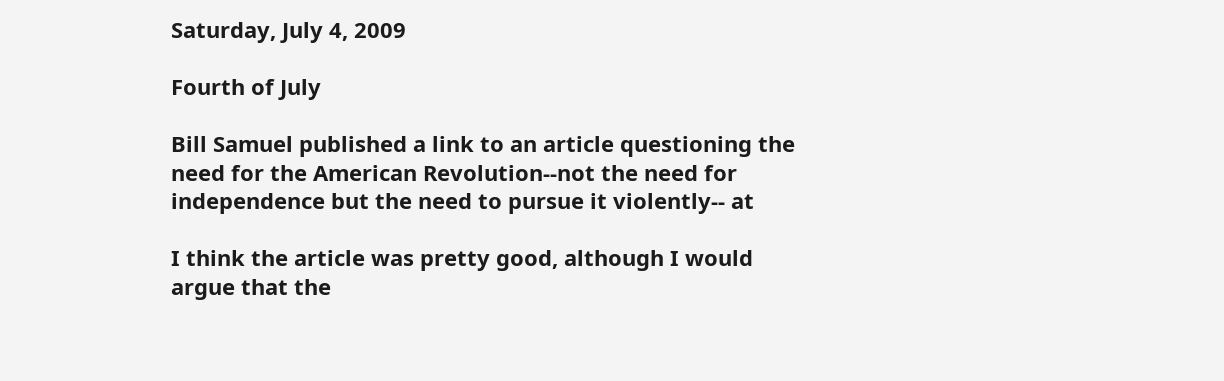Saturday, July 4, 2009

Fourth of July

Bill Samuel published a link to an article questioning the need for the American Revolution--not the need for independence but the need to pursue it violently-- at

I think the article was pretty good, although I would argue that the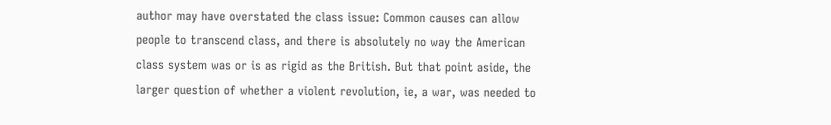author may have overstated the class issue: Common causes can allow people to transcend class, and there is absolutely no way the American class system was or is as rigid as the British. But that point aside, the larger question of whether a violent revolution, ie, a war, was needed to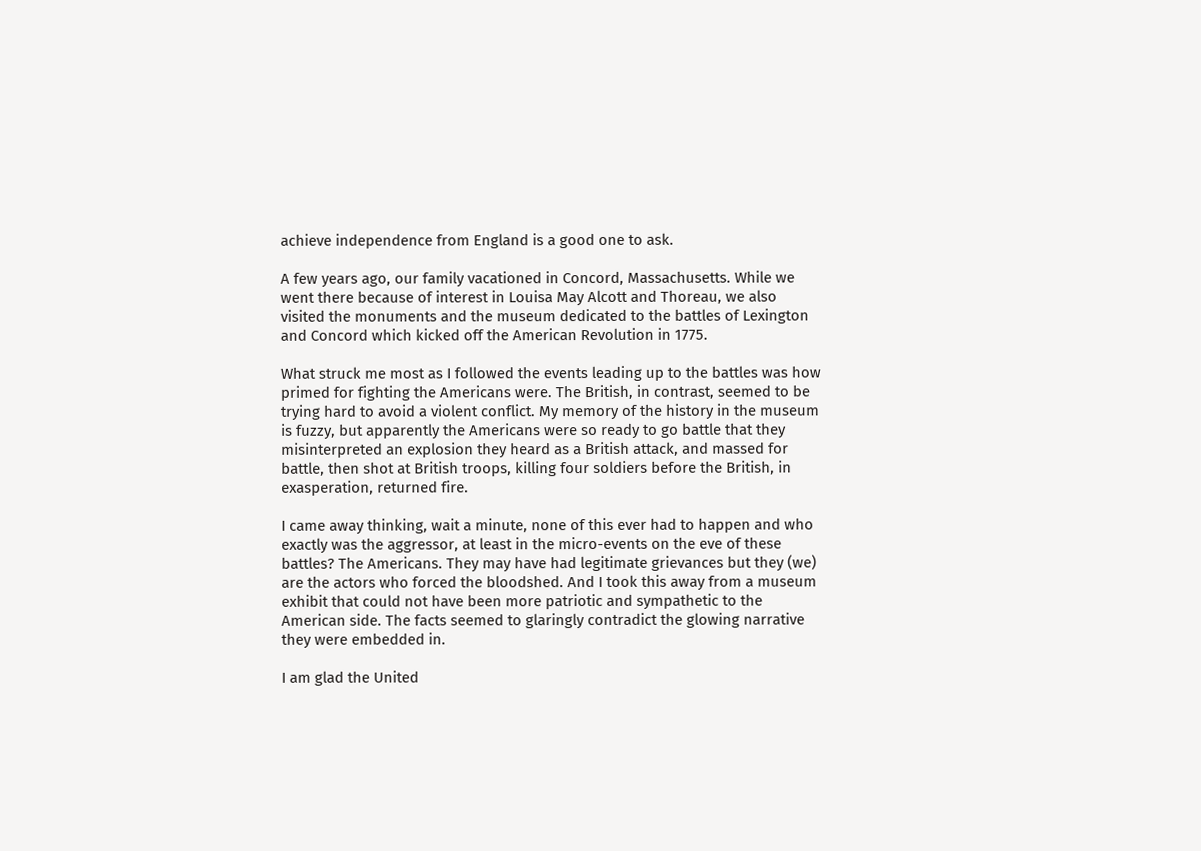achieve independence from England is a good one to ask.

A few years ago, our family vacationed in Concord, Massachusetts. While we went there because of interest in Louisa May Alcott and Thoreau, we also visited the monuments and the museum dedicated to the battles of Lexington and Concord which kicked off the American Revolution in 1775.

What struck me most as I followed the events leading up to the battles was how primed for fighting the Americans were. The British, in contrast, seemed to be trying hard to avoid a violent conflict. My memory of the history in the museum is fuzzy, but apparently the Americans were so ready to go battle that they misinterpreted an explosion they heard as a British attack, and massed for battle, then shot at British troops, killing four soldiers before the British, in exasperation, returned fire.

I came away thinking, wait a minute, none of this ever had to happen and who exactly was the aggressor, at least in the micro-events on the eve of these battles? The Americans. They may have had legitimate grievances but they (we) are the actors who forced the bloodshed. And I took this away from a museum exhibit that could not have been more patriotic and sympathetic to the American side. The facts seemed to glaringly contradict the glowing narrative they were embedded in.

I am glad the United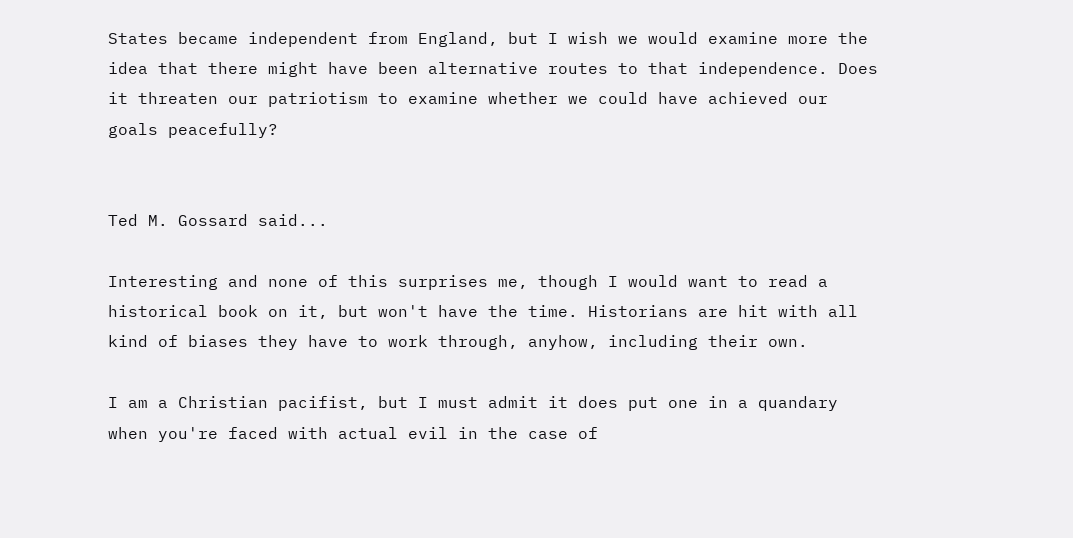States became independent from England, but I wish we would examine more the idea that there might have been alternative routes to that independence. Does it threaten our patriotism to examine whether we could have achieved our goals peacefully?


Ted M. Gossard said...

Interesting and none of this surprises me, though I would want to read a historical book on it, but won't have the time. Historians are hit with all kind of biases they have to work through, anyhow, including their own.

I am a Christian pacifist, but I must admit it does put one in a quandary when you're faced with actual evil in the case of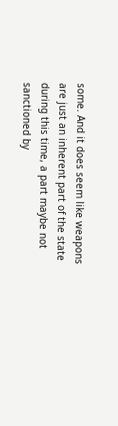some. And it does seem like weapons are just an inherent part of the state during this time, a part maybe not sanctioned by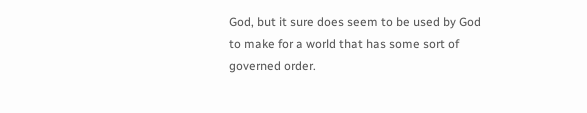God, but it sure does seem to be used by God to make for a world that has some sort of governed order.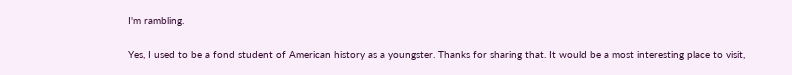I'm rambling.

Yes, I used to be a fond student of American history as a youngster. Thanks for sharing that. It would be a most interesting place to visit,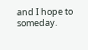and I hope to someday.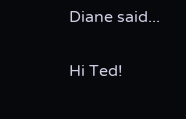Diane said...

Hi Ted!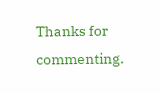Thanks for commenting.